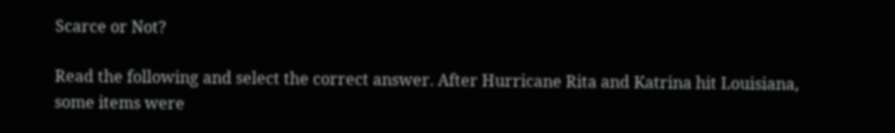Scarce or Not?

Read the following and select the correct answer. After Hurricane Rita and Katrina hit Louisiana, some items were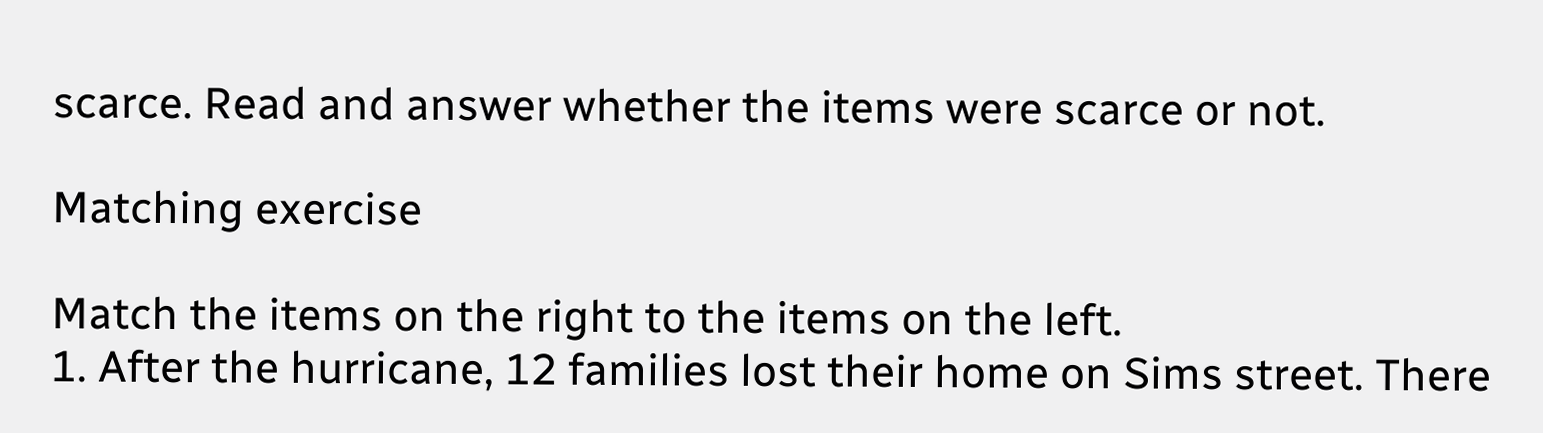scarce. Read and answer whether the items were scarce or not.

Matching exercise

Match the items on the right to the items on the left.
1. After the hurricane, 12 families lost their home on Sims street. There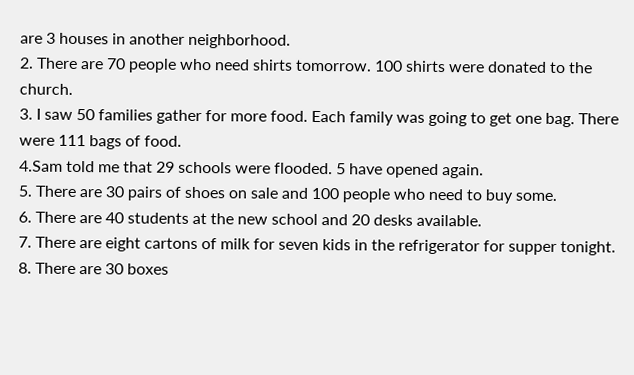are 3 houses in another neighborhood.
2. There are 70 people who need shirts tomorrow. 100 shirts were donated to the church.
3. I saw 50 families gather for more food. Each family was going to get one bag. There were 111 bags of food.
4.Sam told me that 29 schools were flooded. 5 have opened again.
5. There are 30 pairs of shoes on sale and 100 people who need to buy some.
6. There are 40 students at the new school and 20 desks available.
7. There are eight cartons of milk for seven kids in the refrigerator for supper tonight.
8. There are 30 boxes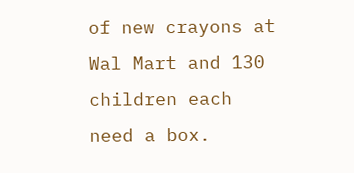of new crayons at Wal Mart and 130 children each need a box.